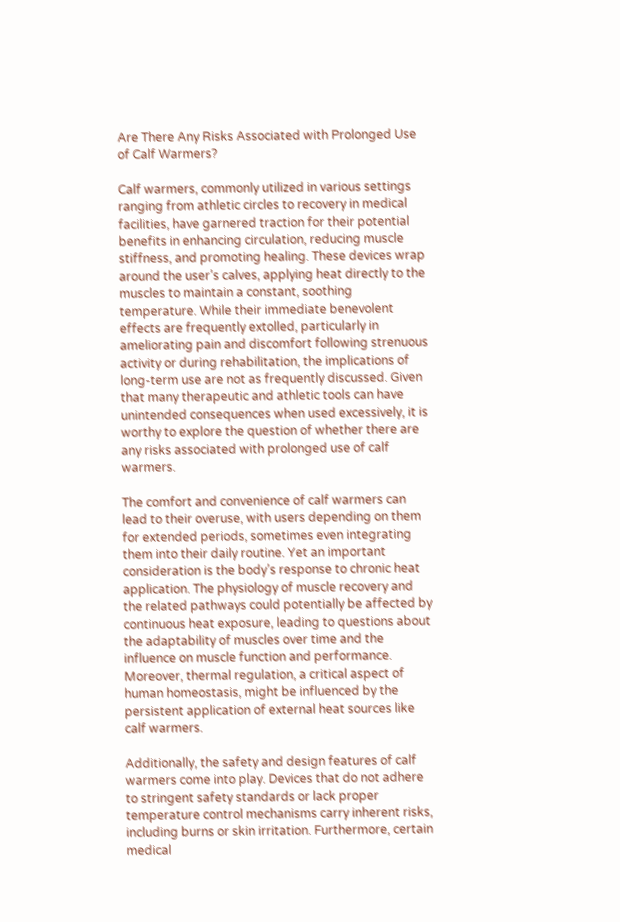Are There Any Risks Associated with Prolonged Use of Calf Warmers?

Calf warmers, commonly utilized in various settings ranging from athletic circles to recovery in medical facilities, have garnered traction for their potential benefits in enhancing circulation, reducing muscle stiffness, and promoting healing. These devices wrap around the user’s calves, applying heat directly to the muscles to maintain a constant, soothing temperature. While their immediate benevolent effects are frequently extolled, particularly in ameliorating pain and discomfort following strenuous activity or during rehabilitation, the implications of long-term use are not as frequently discussed. Given that many therapeutic and athletic tools can have unintended consequences when used excessively, it is worthy to explore the question of whether there are any risks associated with prolonged use of calf warmers.

The comfort and convenience of calf warmers can lead to their overuse, with users depending on them for extended periods, sometimes even integrating them into their daily routine. Yet an important consideration is the body’s response to chronic heat application. The physiology of muscle recovery and the related pathways could potentially be affected by continuous heat exposure, leading to questions about the adaptability of muscles over time and the influence on muscle function and performance. Moreover, thermal regulation, a critical aspect of human homeostasis, might be influenced by the persistent application of external heat sources like calf warmers.

Additionally, the safety and design features of calf warmers come into play. Devices that do not adhere to stringent safety standards or lack proper temperature control mechanisms carry inherent risks, including burns or skin irritation. Furthermore, certain medical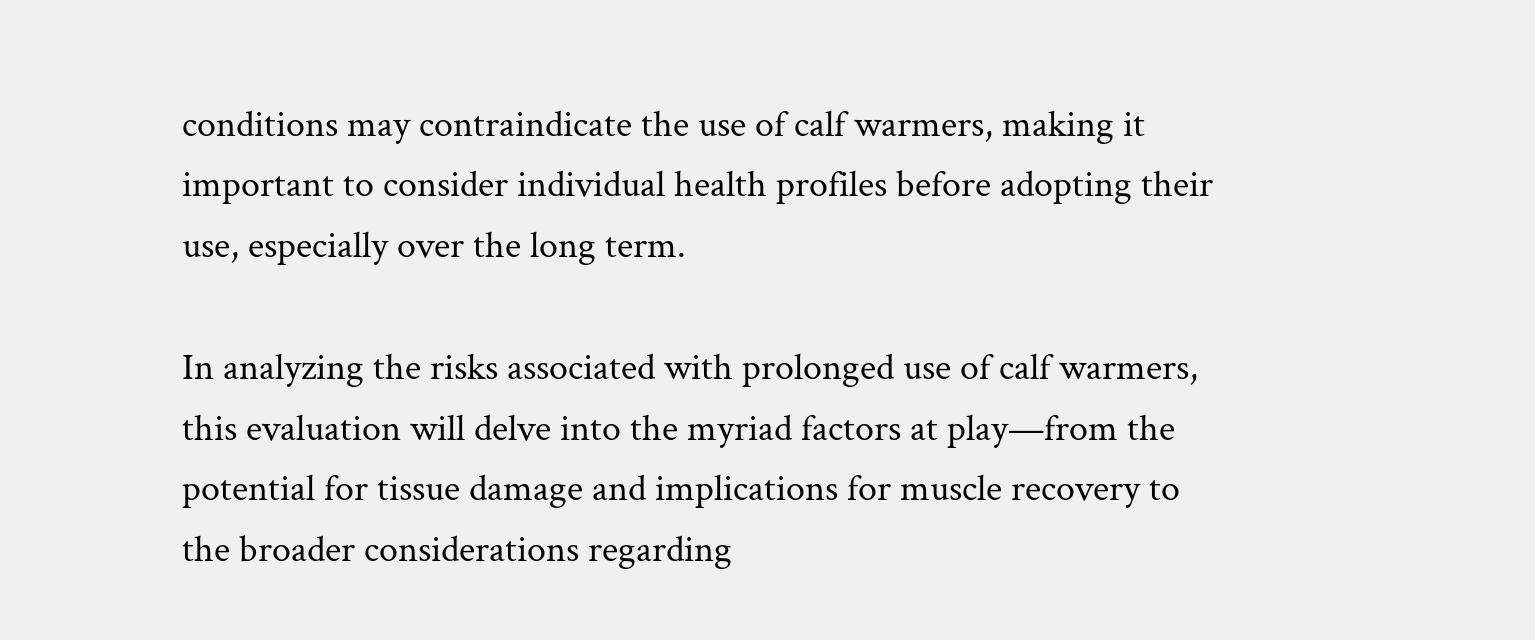conditions may contraindicate the use of calf warmers, making it important to consider individual health profiles before adopting their use, especially over the long term.

In analyzing the risks associated with prolonged use of calf warmers, this evaluation will delve into the myriad factors at play—from the potential for tissue damage and implications for muscle recovery to the broader considerations regarding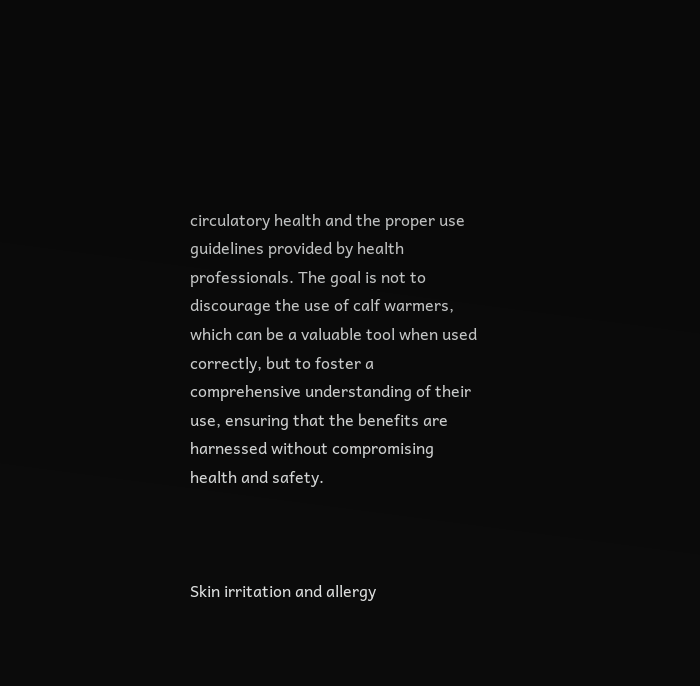circulatory health and the proper use guidelines provided by health professionals. The goal is not to discourage the use of calf warmers, which can be a valuable tool when used correctly, but to foster a comprehensive understanding of their use, ensuring that the benefits are harnessed without compromising health and safety.



Skin irritation and allergy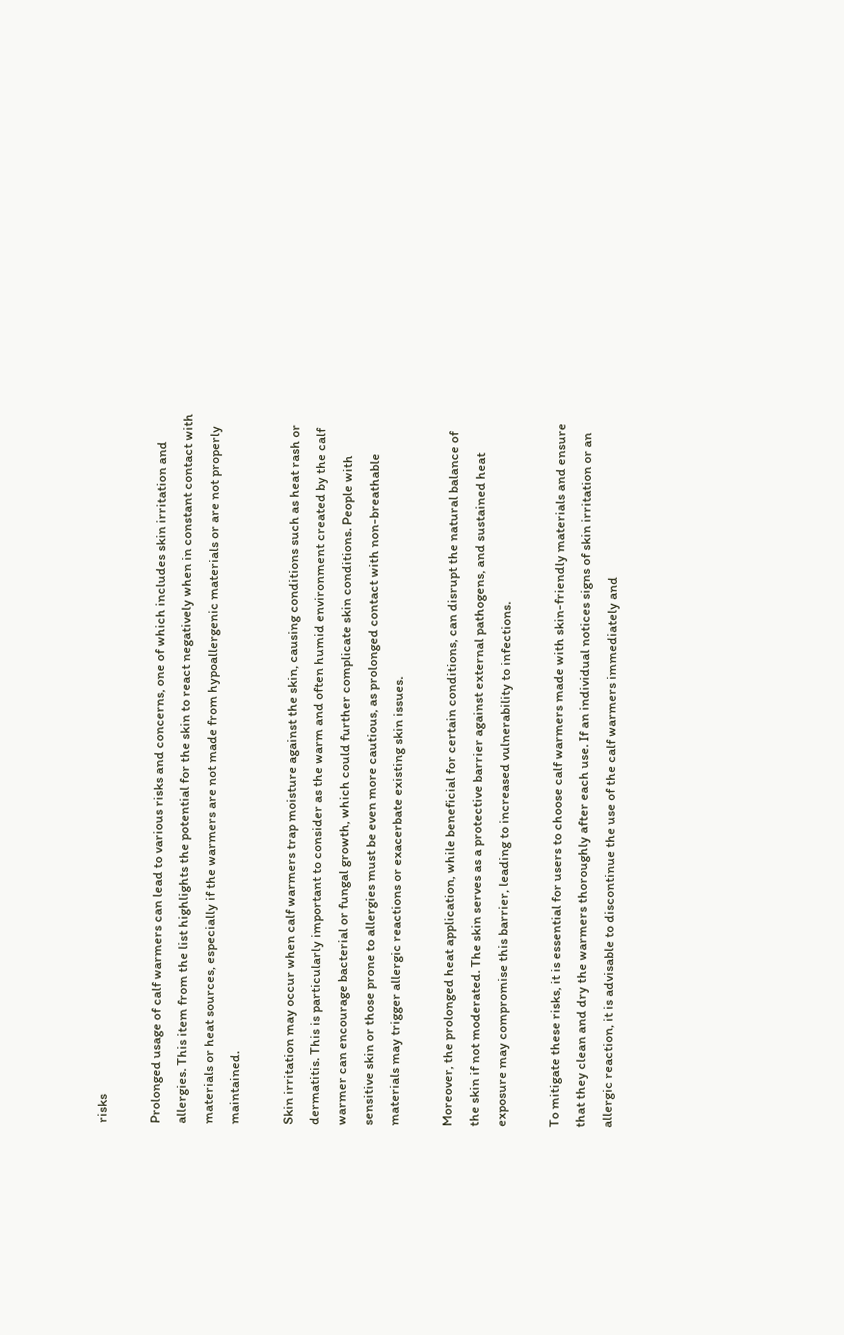risks

Prolonged usage of calf warmers can lead to various risks and concerns, one of which includes skin irritation and allergies. This item from the list highlights the potential for the skin to react negatively when in constant contact with materials or heat sources, especially if the warmers are not made from hypoallergenic materials or are not properly maintained.

Skin irritation may occur when calf warmers trap moisture against the skin, causing conditions such as heat rash or dermatitis. This is particularly important to consider as the warm and often humid environment created by the calf warmer can encourage bacterial or fungal growth, which could further complicate skin conditions. People with sensitive skin or those prone to allergies must be even more cautious, as prolonged contact with non-breathable materials may trigger allergic reactions or exacerbate existing skin issues.

Moreover, the prolonged heat application, while beneficial for certain conditions, can disrupt the natural balance of the skin if not moderated. The skin serves as a protective barrier against external pathogens, and sustained heat exposure may compromise this barrier, leading to increased vulnerability to infections.

To mitigate these risks, it is essential for users to choose calf warmers made with skin-friendly materials and ensure that they clean and dry the warmers thoroughly after each use. If an individual notices signs of skin irritation or an allergic reaction, it is advisable to discontinue the use of the calf warmers immediately and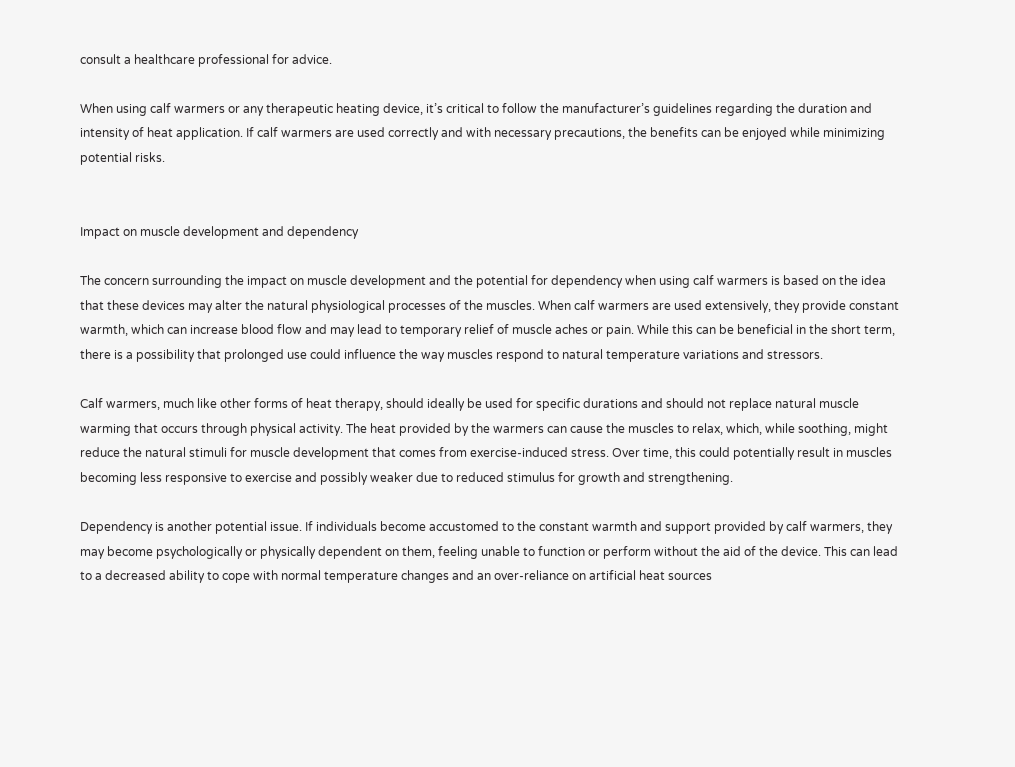consult a healthcare professional for advice.

When using calf warmers or any therapeutic heating device, it’s critical to follow the manufacturer’s guidelines regarding the duration and intensity of heat application. If calf warmers are used correctly and with necessary precautions, the benefits can be enjoyed while minimizing potential risks.


Impact on muscle development and dependency

The concern surrounding the impact on muscle development and the potential for dependency when using calf warmers is based on the idea that these devices may alter the natural physiological processes of the muscles. When calf warmers are used extensively, they provide constant warmth, which can increase blood flow and may lead to temporary relief of muscle aches or pain. While this can be beneficial in the short term, there is a possibility that prolonged use could influence the way muscles respond to natural temperature variations and stressors.

Calf warmers, much like other forms of heat therapy, should ideally be used for specific durations and should not replace natural muscle warming that occurs through physical activity. The heat provided by the warmers can cause the muscles to relax, which, while soothing, might reduce the natural stimuli for muscle development that comes from exercise-induced stress. Over time, this could potentially result in muscles becoming less responsive to exercise and possibly weaker due to reduced stimulus for growth and strengthening.

Dependency is another potential issue. If individuals become accustomed to the constant warmth and support provided by calf warmers, they may become psychologically or physically dependent on them, feeling unable to function or perform without the aid of the device. This can lead to a decreased ability to cope with normal temperature changes and an over-reliance on artificial heat sources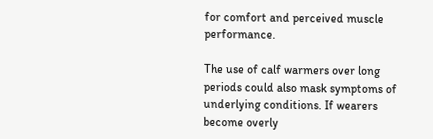for comfort and perceived muscle performance.

The use of calf warmers over long periods could also mask symptoms of underlying conditions. If wearers become overly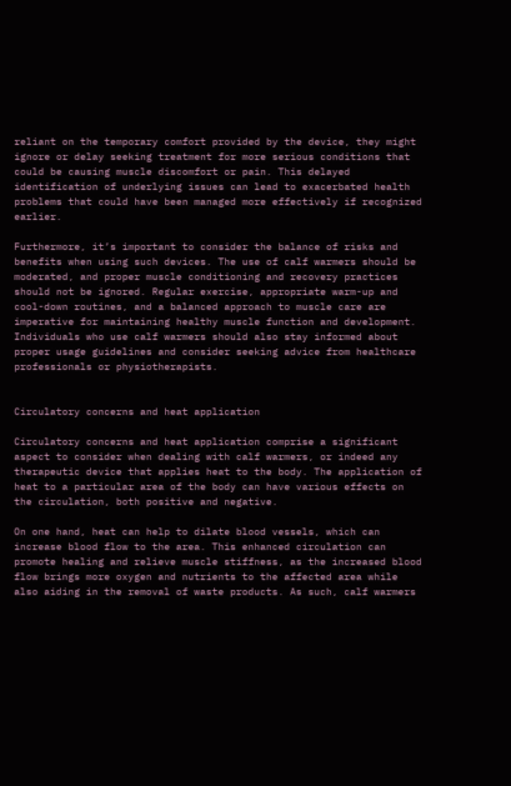reliant on the temporary comfort provided by the device, they might ignore or delay seeking treatment for more serious conditions that could be causing muscle discomfort or pain. This delayed identification of underlying issues can lead to exacerbated health problems that could have been managed more effectively if recognized earlier.

Furthermore, it’s important to consider the balance of risks and benefits when using such devices. The use of calf warmers should be moderated, and proper muscle conditioning and recovery practices should not be ignored. Regular exercise, appropriate warm-up and cool-down routines, and a balanced approach to muscle care are imperative for maintaining healthy muscle function and development. Individuals who use calf warmers should also stay informed about proper usage guidelines and consider seeking advice from healthcare professionals or physiotherapists.


Circulatory concerns and heat application

Circulatory concerns and heat application comprise a significant aspect to consider when dealing with calf warmers, or indeed any therapeutic device that applies heat to the body. The application of heat to a particular area of the body can have various effects on the circulation, both positive and negative.

On one hand, heat can help to dilate blood vessels, which can increase blood flow to the area. This enhanced circulation can promote healing and relieve muscle stiffness, as the increased blood flow brings more oxygen and nutrients to the affected area while also aiding in the removal of waste products. As such, calf warmers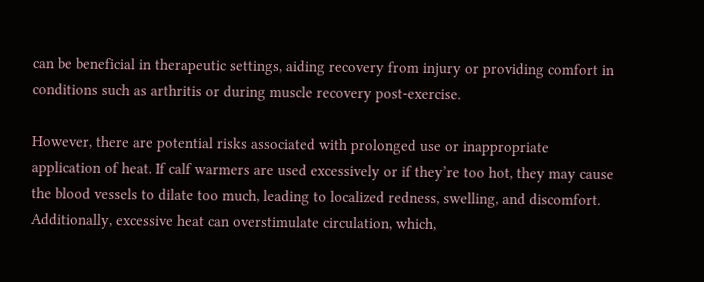can be beneficial in therapeutic settings, aiding recovery from injury or providing comfort in conditions such as arthritis or during muscle recovery post-exercise.

However, there are potential risks associated with prolonged use or inappropriate application of heat. If calf warmers are used excessively or if they’re too hot, they may cause the blood vessels to dilate too much, leading to localized redness, swelling, and discomfort. Additionally, excessive heat can overstimulate circulation, which,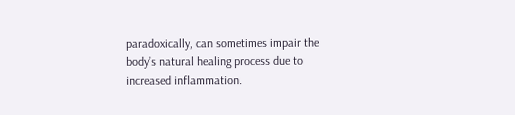paradoxically, can sometimes impair the body’s natural healing process due to increased inflammation.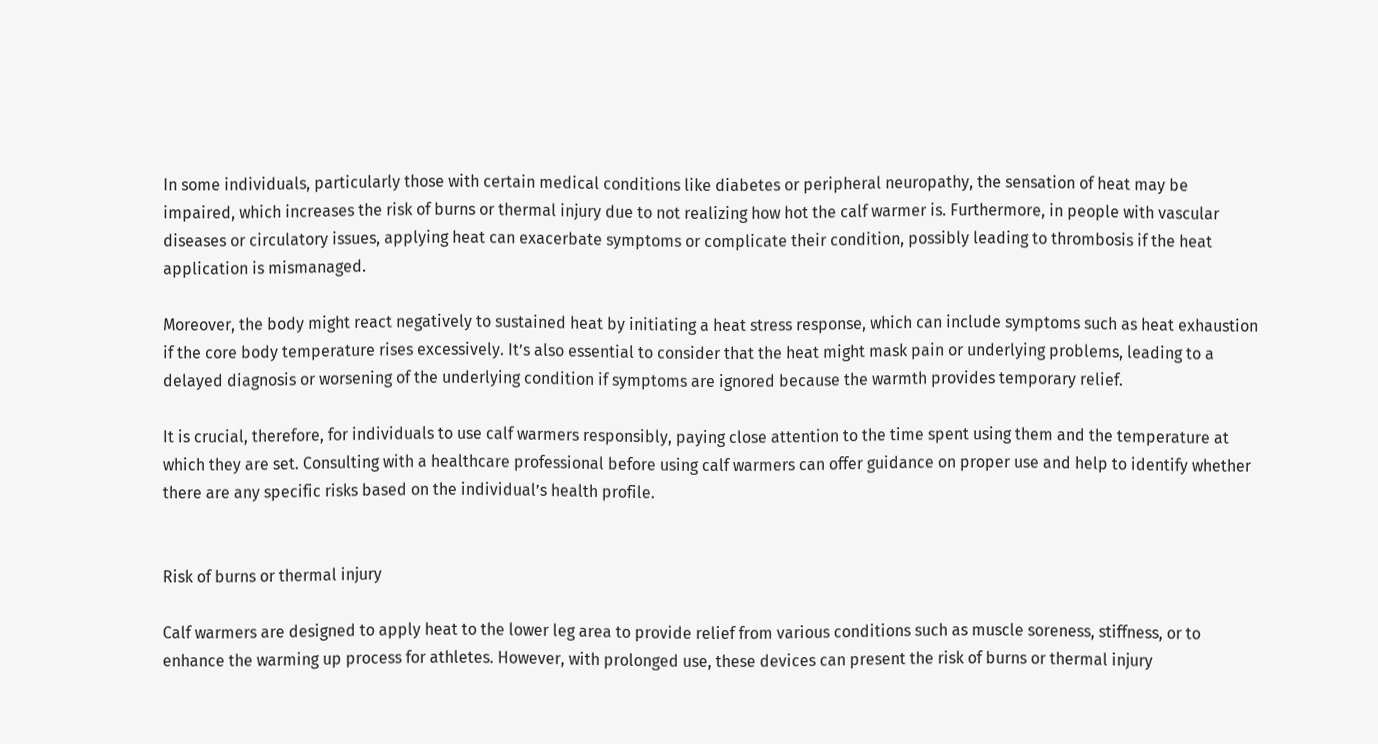In some individuals, particularly those with certain medical conditions like diabetes or peripheral neuropathy, the sensation of heat may be impaired, which increases the risk of burns or thermal injury due to not realizing how hot the calf warmer is. Furthermore, in people with vascular diseases or circulatory issues, applying heat can exacerbate symptoms or complicate their condition, possibly leading to thrombosis if the heat application is mismanaged.

Moreover, the body might react negatively to sustained heat by initiating a heat stress response, which can include symptoms such as heat exhaustion if the core body temperature rises excessively. It’s also essential to consider that the heat might mask pain or underlying problems, leading to a delayed diagnosis or worsening of the underlying condition if symptoms are ignored because the warmth provides temporary relief.

It is crucial, therefore, for individuals to use calf warmers responsibly, paying close attention to the time spent using them and the temperature at which they are set. Consulting with a healthcare professional before using calf warmers can offer guidance on proper use and help to identify whether there are any specific risks based on the individual’s health profile.


Risk of burns or thermal injury

Calf warmers are designed to apply heat to the lower leg area to provide relief from various conditions such as muscle soreness, stiffness, or to enhance the warming up process for athletes. However, with prolonged use, these devices can present the risk of burns or thermal injury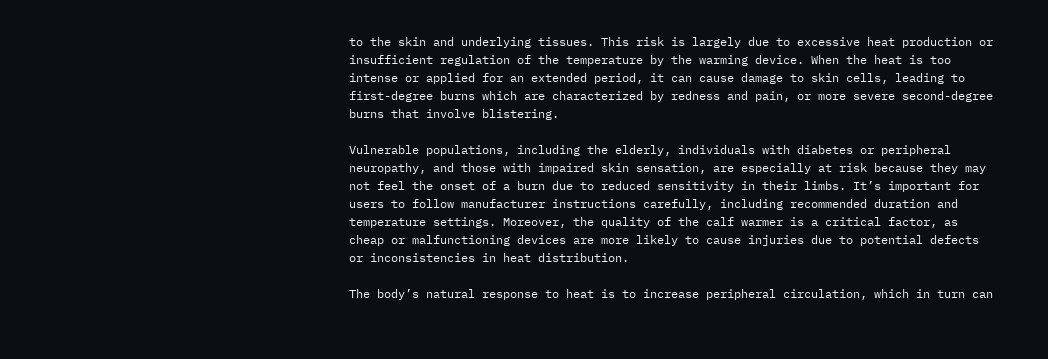to the skin and underlying tissues. This risk is largely due to excessive heat production or insufficient regulation of the temperature by the warming device. When the heat is too intense or applied for an extended period, it can cause damage to skin cells, leading to first-degree burns which are characterized by redness and pain, or more severe second-degree burns that involve blistering.

Vulnerable populations, including the elderly, individuals with diabetes or peripheral neuropathy, and those with impaired skin sensation, are especially at risk because they may not feel the onset of a burn due to reduced sensitivity in their limbs. It’s important for users to follow manufacturer instructions carefully, including recommended duration and temperature settings. Moreover, the quality of the calf warmer is a critical factor, as cheap or malfunctioning devices are more likely to cause injuries due to potential defects or inconsistencies in heat distribution.

The body’s natural response to heat is to increase peripheral circulation, which in turn can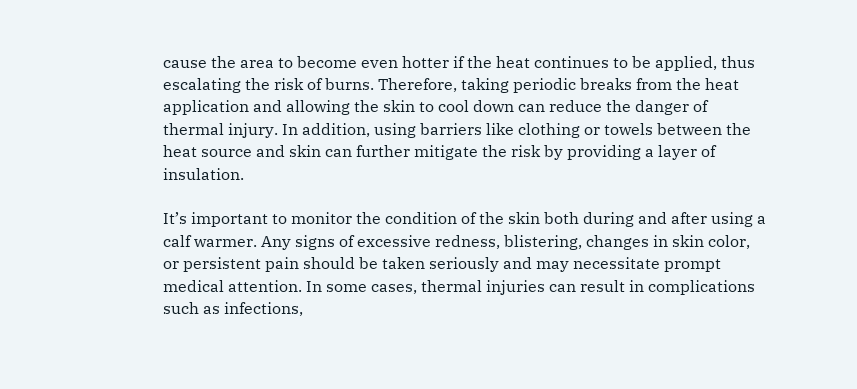cause the area to become even hotter if the heat continues to be applied, thus escalating the risk of burns. Therefore, taking periodic breaks from the heat application and allowing the skin to cool down can reduce the danger of thermal injury. In addition, using barriers like clothing or towels between the heat source and skin can further mitigate the risk by providing a layer of insulation.

It’s important to monitor the condition of the skin both during and after using a calf warmer. Any signs of excessive redness, blistering, changes in skin color, or persistent pain should be taken seriously and may necessitate prompt medical attention. In some cases, thermal injuries can result in complications such as infections,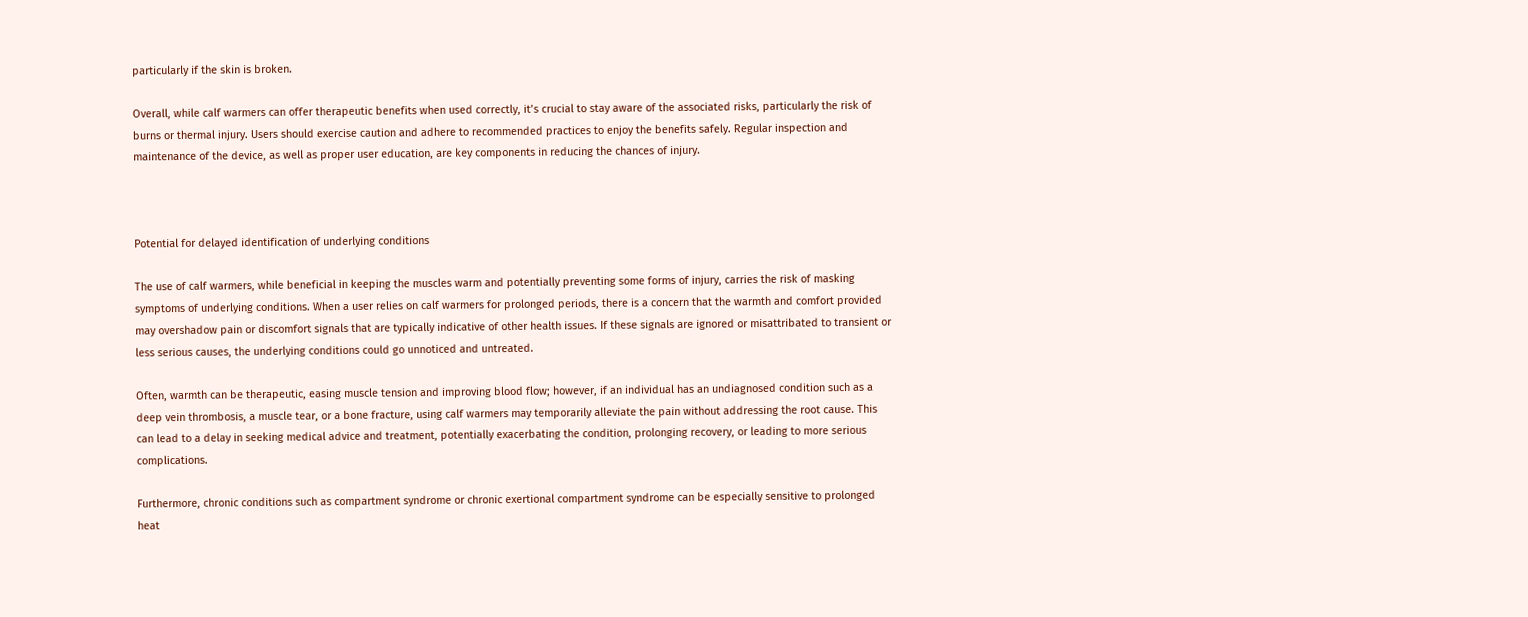particularly if the skin is broken.

Overall, while calf warmers can offer therapeutic benefits when used correctly, it’s crucial to stay aware of the associated risks, particularly the risk of burns or thermal injury. Users should exercise caution and adhere to recommended practices to enjoy the benefits safely. Regular inspection and maintenance of the device, as well as proper user education, are key components in reducing the chances of injury.



Potential for delayed identification of underlying conditions

The use of calf warmers, while beneficial in keeping the muscles warm and potentially preventing some forms of injury, carries the risk of masking symptoms of underlying conditions. When a user relies on calf warmers for prolonged periods, there is a concern that the warmth and comfort provided may overshadow pain or discomfort signals that are typically indicative of other health issues. If these signals are ignored or misattribated to transient or less serious causes, the underlying conditions could go unnoticed and untreated.

Often, warmth can be therapeutic, easing muscle tension and improving blood flow; however, if an individual has an undiagnosed condition such as a deep vein thrombosis, a muscle tear, or a bone fracture, using calf warmers may temporarily alleviate the pain without addressing the root cause. This can lead to a delay in seeking medical advice and treatment, potentially exacerbating the condition, prolonging recovery, or leading to more serious complications.

Furthermore, chronic conditions such as compartment syndrome or chronic exertional compartment syndrome can be especially sensitive to prolonged heat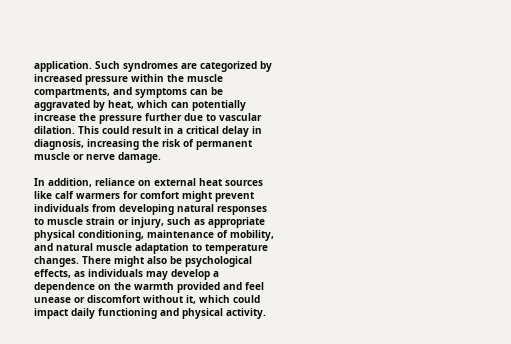application. Such syndromes are categorized by increased pressure within the muscle compartments, and symptoms can be aggravated by heat, which can potentially increase the pressure further due to vascular dilation. This could result in a critical delay in diagnosis, increasing the risk of permanent muscle or nerve damage.

In addition, reliance on external heat sources like calf warmers for comfort might prevent individuals from developing natural responses to muscle strain or injury, such as appropriate physical conditioning, maintenance of mobility, and natural muscle adaptation to temperature changes. There might also be psychological effects, as individuals may develop a dependence on the warmth provided and feel unease or discomfort without it, which could impact daily functioning and physical activity.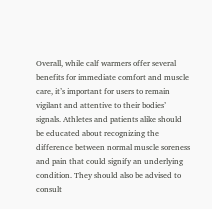Overall, while calf warmers offer several benefits for immediate comfort and muscle care, it’s important for users to remain vigilant and attentive to their bodies’ signals. Athletes and patients alike should be educated about recognizing the difference between normal muscle soreness and pain that could signify an underlying condition. They should also be advised to consult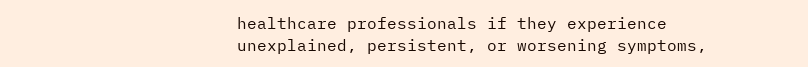healthcare professionals if they experience unexplained, persistent, or worsening symptoms,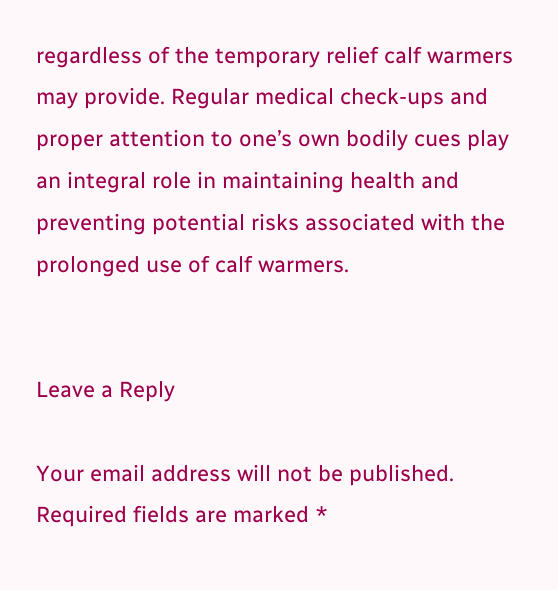regardless of the temporary relief calf warmers may provide. Regular medical check-ups and proper attention to one’s own bodily cues play an integral role in maintaining health and preventing potential risks associated with the prolonged use of calf warmers.


Leave a Reply

Your email address will not be published. Required fields are marked *